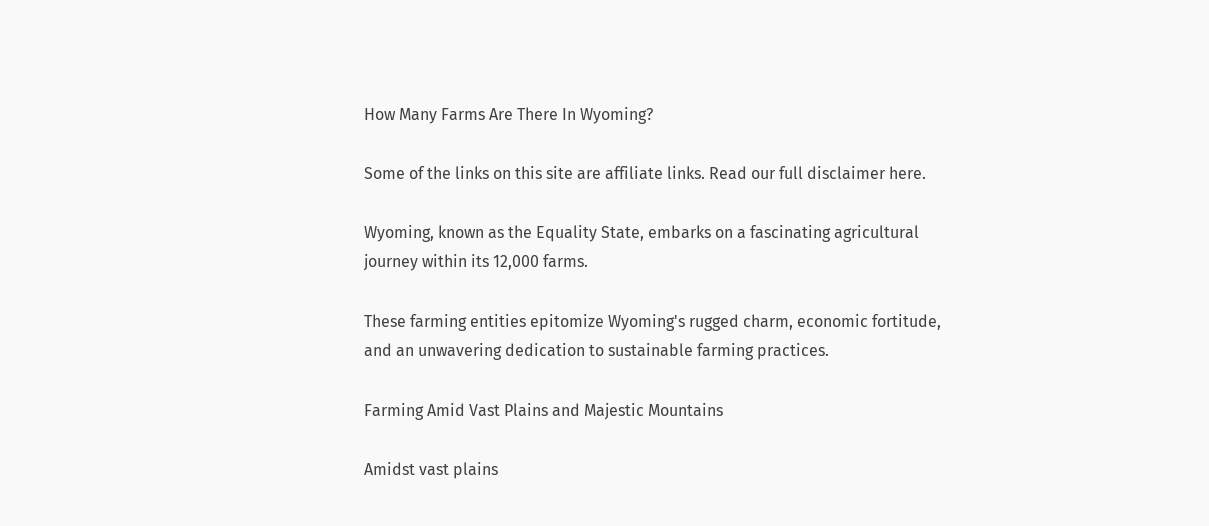How Many Farms Are There In Wyoming?

Some of the links on this site are affiliate links. Read our full disclaimer here.

Wyoming, known as the Equality State, embarks on a fascinating agricultural journey within its 12,000 farms.

These farming entities epitomize Wyoming's rugged charm, economic fortitude, and an unwavering dedication to sustainable farming practices.

Farming Amid Vast Plains and Majestic Mountains

Amidst vast plains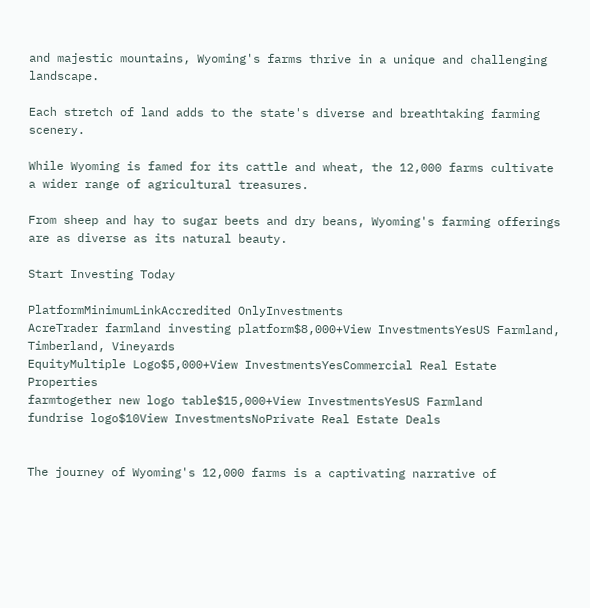and majestic mountains, Wyoming's farms thrive in a unique and challenging landscape.

Each stretch of land adds to the state's diverse and breathtaking farming scenery.

While Wyoming is famed for its cattle and wheat, the 12,000 farms cultivate a wider range of agricultural treasures.

From sheep and hay to sugar beets and dry beans, Wyoming's farming offerings are as diverse as its natural beauty.

Start Investing Today

PlatformMinimumLinkAccredited OnlyInvestments
AcreTrader farmland investing platform$8,000+View InvestmentsYesUS Farmland, Timberland, Vineyards
EquityMultiple Logo$5,000+View InvestmentsYesCommercial Real Estate Properties
farmtogether new logo table$15,000+View InvestmentsYesUS Farmland
fundrise logo$10View InvestmentsNoPrivate Real Estate Deals


The journey of Wyoming's 12,000 farms is a captivating narrative of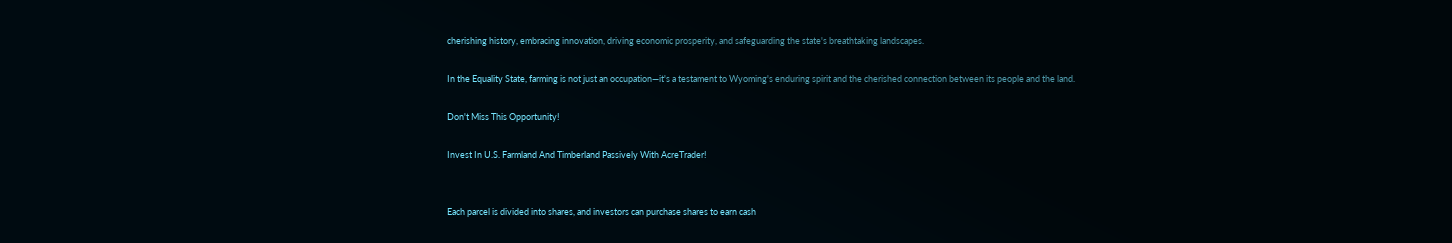cherishing history, embracing innovation, driving economic prosperity, and safeguarding the state's breathtaking landscapes.

In the Equality State, farming is not just an occupation—it's a testament to Wyoming's enduring spirit and the cherished connection between its people and the land.

Don't Miss This Opportunity!

Invest In U.S. Farmland And Timberland Passively With AcreTrader!


Each parcel is divided into shares, and investors can purchase shares to earn cash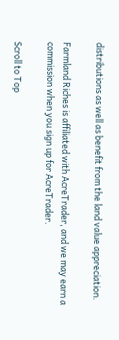distributions as well as benefit from the land value appreciation.

Farmland Riches is affiliated with AcreTrader, and we may earn a commission when you sign up for AcreTrader.

Scroll to Top